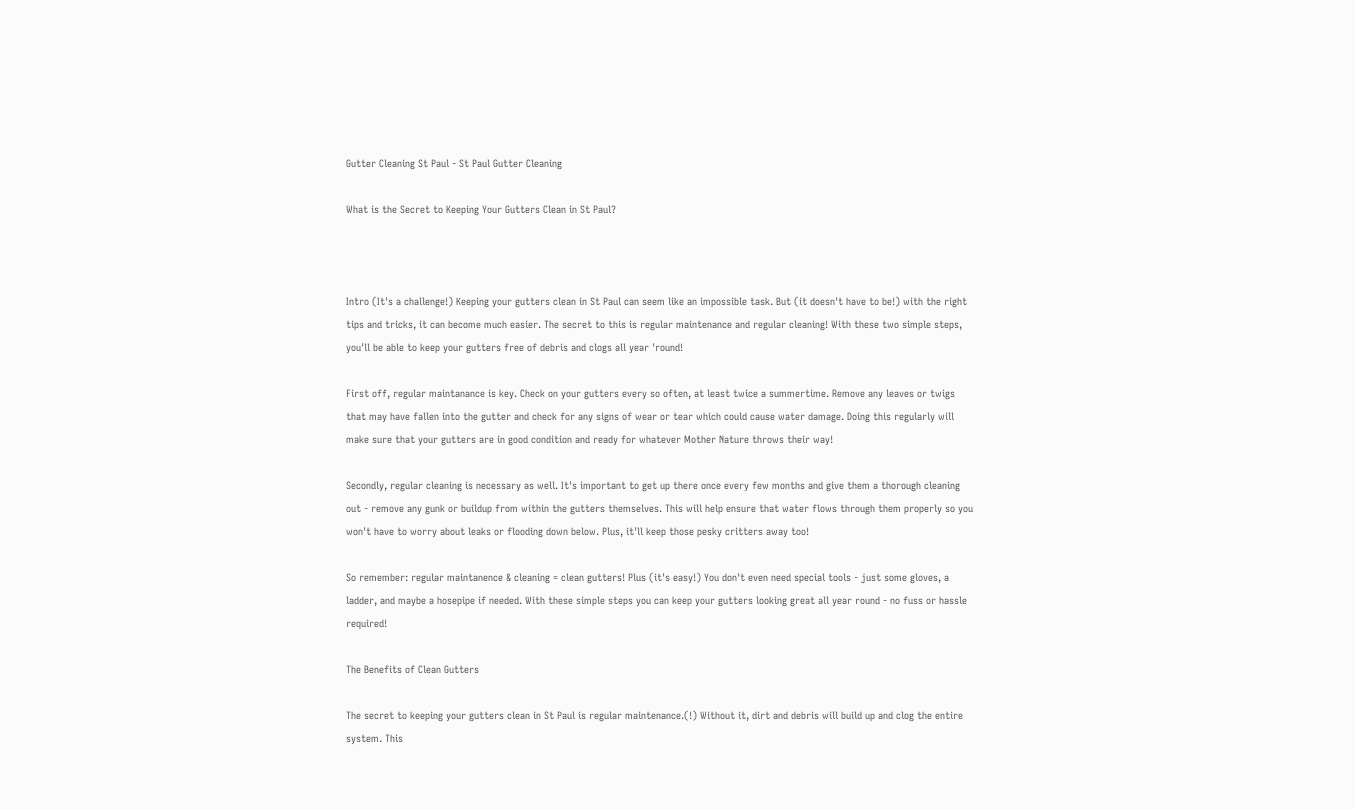Gutter Cleaning St Paul - St Paul Gutter Cleaning

What is the Secret to Keeping Your Gutters Clean in St Paul?



Intro (It's a challenge!) Keeping your gutters clean in St Paul can seem like an impossible task. But (it doesn't have to be!) with the right tips and tricks, it can become much easier. The secret to this is regular maintenance and regular cleaning! With these two simple steps, you'll be able to keep your gutters free of debris and clogs all year 'round!

First off, regular maintanance is key. Check on your gutters every so often, at least twice a summertime. Remove any leaves or twigs that may have fallen into the gutter and check for any signs of wear or tear which could cause water damage. Doing this regularly will make sure that your gutters are in good condition and ready for whatever Mother Nature throws their way!

Secondly, regular cleaning is necessary as well. It's important to get up there once every few months and give them a thorough cleaning out - remove any gunk or buildup from within the gutters themselves. This will help ensure that water flows through them properly so you won't have to worry about leaks or flooding down below. Plus, it'll keep those pesky critters away too!

So remember: regular maintanence & cleaning = clean gutters! Plus (it's easy!) You don't even need special tools - just some gloves, a ladder, and maybe a hosepipe if needed. With these simple steps you can keep your gutters looking great all year round - no fuss or hassle required!

The Benefits of Clean Gutters

The secret to keeping your gutters clean in St Paul is regular maintenance.(!) Without it, dirt and debris will build up and clog the entire system. This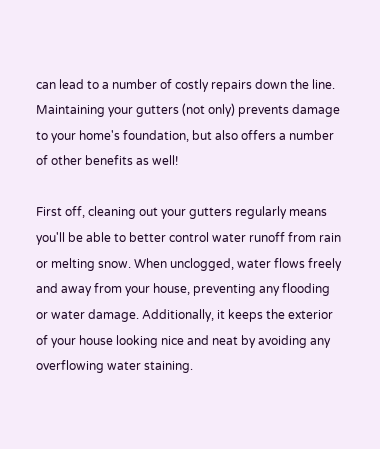can lead to a number of costly repairs down the line. Maintaining your gutters (not only) prevents damage to your home's foundation, but also offers a number of other benefits as well!

First off, cleaning out your gutters regularly means you'll be able to better control water runoff from rain or melting snow. When unclogged, water flows freely and away from your house, preventing any flooding or water damage. Additionally, it keeps the exterior of your house looking nice and neat by avoiding any overflowing water staining.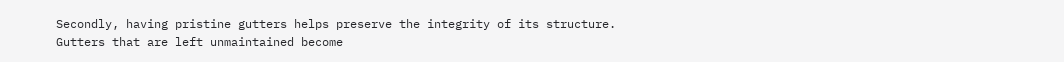Secondly, having pristine gutters helps preserve the integrity of its structure. Gutters that are left unmaintained become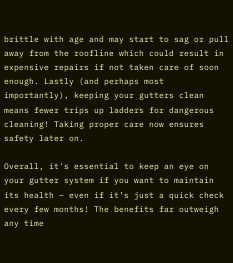brittle with age and may start to sag or pull away from the roofline which could result in expensive repairs if not taken care of soon enough. Lastly (and perhaps most importantly), keeping your gutters clean means fewer trips up ladders for dangerous cleaning! Taking proper care now ensures safety later on.

Overall, it's essential to keep an eye on your gutter system if you want to maintain its health – even if it’s just a quick check every few months! The benefits far outweigh any time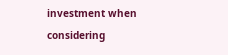investment when considering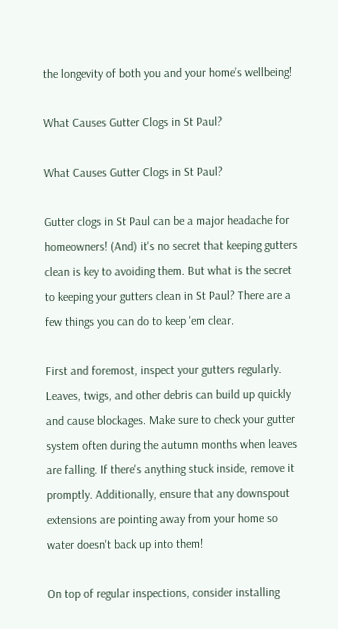the longevity of both you and your home’s wellbeing!

What Causes Gutter Clogs in St Paul?

What Causes Gutter Clogs in St Paul?

Gutter clogs in St Paul can be a major headache for homeowners! (And) it's no secret that keeping gutters clean is key to avoiding them. But what is the secret to keeping your gutters clean in St Paul? There are a few things you can do to keep 'em clear.

First and foremost, inspect your gutters regularly. Leaves, twigs, and other debris can build up quickly and cause blockages. Make sure to check your gutter system often during the autumn months when leaves are falling. If there's anything stuck inside, remove it promptly. Additionally, ensure that any downspout extensions are pointing away from your home so water doesn't back up into them!

On top of regular inspections, consider installing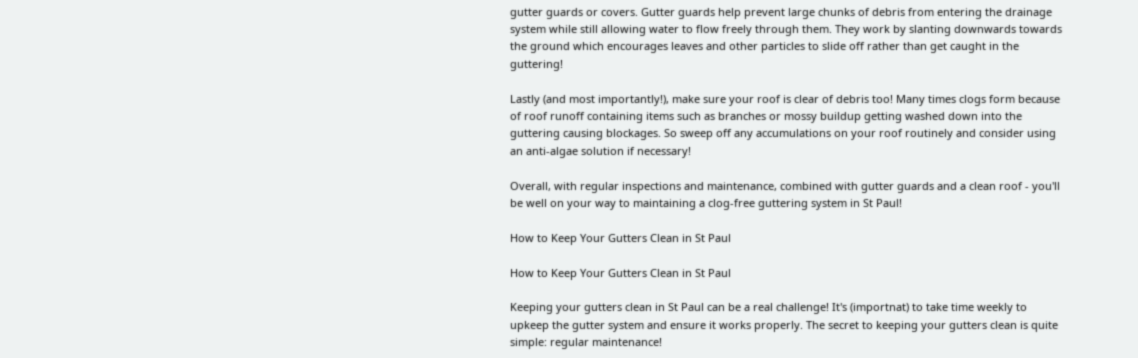gutter guards or covers. Gutter guards help prevent large chunks of debris from entering the drainage system while still allowing water to flow freely through them. They work by slanting downwards towards the ground which encourages leaves and other particles to slide off rather than get caught in the guttering!

Lastly (and most importantly!), make sure your roof is clear of debris too! Many times clogs form because of roof runoff containing items such as branches or mossy buildup getting washed down into the guttering causing blockages. So sweep off any accumulations on your roof routinely and consider using an anti-algae solution if necessary!

Overall, with regular inspections and maintenance, combined with gutter guards and a clean roof - you'll be well on your way to maintaining a clog-free guttering system in St Paul!

How to Keep Your Gutters Clean in St Paul

How to Keep Your Gutters Clean in St Paul

Keeping your gutters clean in St Paul can be a real challenge! It's (importnat) to take time weekly to upkeep the gutter system and ensure it works properly. The secret to keeping your gutters clean is quite simple: regular maintenance!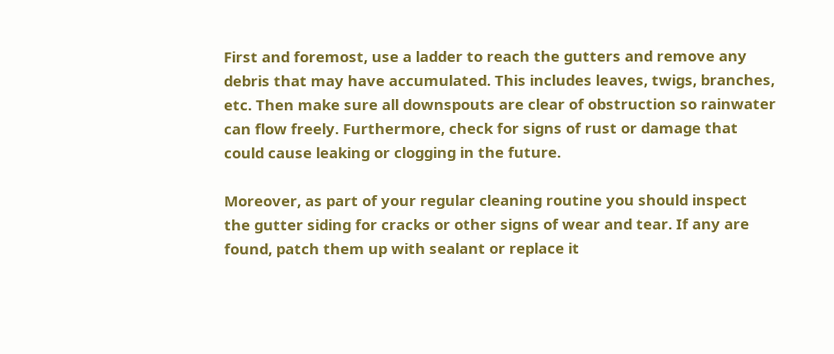First and foremost, use a ladder to reach the gutters and remove any debris that may have accumulated. This includes leaves, twigs, branches, etc. Then make sure all downspouts are clear of obstruction so rainwater can flow freely. Furthermore, check for signs of rust or damage that could cause leaking or clogging in the future.

Moreover, as part of your regular cleaning routine you should inspect the gutter siding for cracks or other signs of wear and tear. If any are found, patch them up with sealant or replace it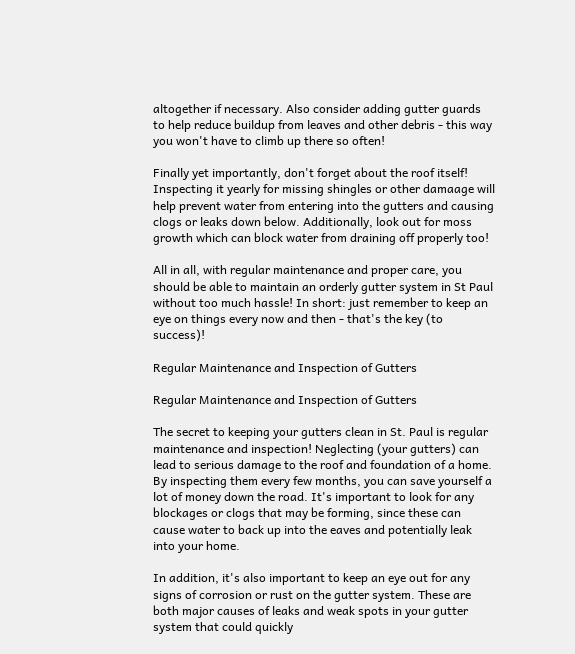altogether if necessary. Also consider adding gutter guards to help reduce buildup from leaves and other debris - this way you won't have to climb up there so often!

Finally yet importantly, don't forget about the roof itself! Inspecting it yearly for missing shingles or other damaage will help prevent water from entering into the gutters and causing clogs or leaks down below. Additionally, look out for moss growth which can block water from draining off properly too!

All in all, with regular maintenance and proper care, you should be able to maintain an orderly gutter system in St Paul without too much hassle! In short: just remember to keep an eye on things every now and then - that's the key (to success)!

Regular Maintenance and Inspection of Gutters

Regular Maintenance and Inspection of Gutters

The secret to keeping your gutters clean in St. Paul is regular maintenance and inspection! Neglecting (your gutters) can lead to serious damage to the roof and foundation of a home. By inspecting them every few months, you can save yourself a lot of money down the road. It's important to look for any blockages or clogs that may be forming, since these can cause water to back up into the eaves and potentially leak into your home.

In addition, it's also important to keep an eye out for any signs of corrosion or rust on the gutter system. These are both major causes of leaks and weak spots in your gutter system that could quickly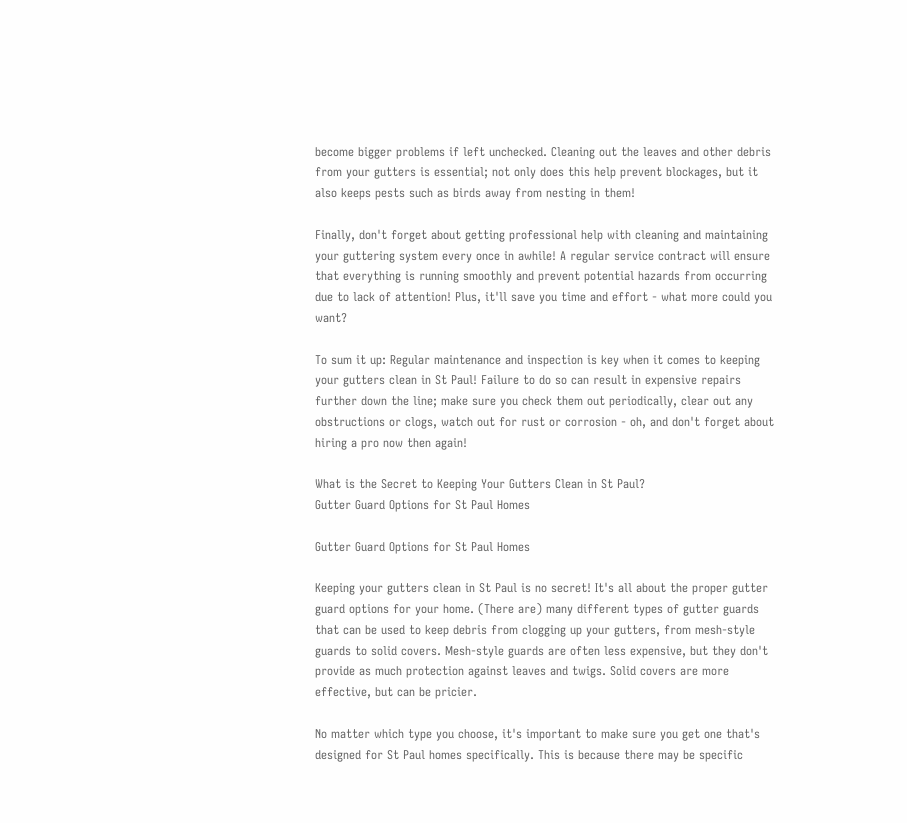become bigger problems if left unchecked. Cleaning out the leaves and other debris from your gutters is essential; not only does this help prevent blockages, but it also keeps pests such as birds away from nesting in them!

Finally, don't forget about getting professional help with cleaning and maintaining your guttering system every once in awhile! A regular service contract will ensure that everything is running smoothly and prevent potential hazards from occurring due to lack of attention! Plus, it'll save you time and effort - what more could you want?

To sum it up: Regular maintenance and inspection is key when it comes to keeping your gutters clean in St Paul! Failure to do so can result in expensive repairs further down the line; make sure you check them out periodically, clear out any obstructions or clogs, watch out for rust or corrosion - oh, and don't forget about hiring a pro now then again!

What is the Secret to Keeping Your Gutters Clean in St Paul?
Gutter Guard Options for St Paul Homes

Gutter Guard Options for St Paul Homes

Keeping your gutters clean in St Paul is no secret! It's all about the proper gutter guard options for your home. (There are) many different types of gutter guards that can be used to keep debris from clogging up your gutters, from mesh-style guards to solid covers. Mesh-style guards are often less expensive, but they don't provide as much protection against leaves and twigs. Solid covers are more effective, but can be pricier.

No matter which type you choose, it's important to make sure you get one that's designed for St Paul homes specifically. This is because there may be specific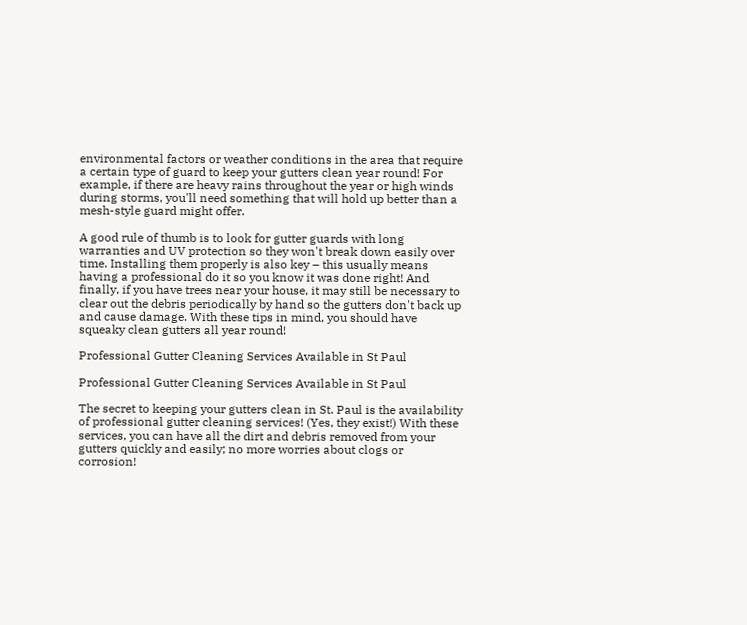environmental factors or weather conditions in the area that require a certain type of guard to keep your gutters clean year round! For example, if there are heavy rains throughout the year or high winds during storms, you'll need something that will hold up better than a mesh-style guard might offer.

A good rule of thumb is to look for gutter guards with long warranties and UV protection so they won't break down easily over time. Installing them properly is also key – this usually means having a professional do it so you know it was done right! And finally, if you have trees near your house, it may still be necessary to clear out the debris periodically by hand so the gutters don't back up and cause damage. With these tips in mind, you should have squeaky clean gutters all year round!

Professional Gutter Cleaning Services Available in St Paul

Professional Gutter Cleaning Services Available in St Paul

The secret to keeping your gutters clean in St. Paul is the availability of professional gutter cleaning services! (Yes, they exist!) With these services, you can have all the dirt and debris removed from your gutters quickly and easily; no more worries about clogs or corrosion!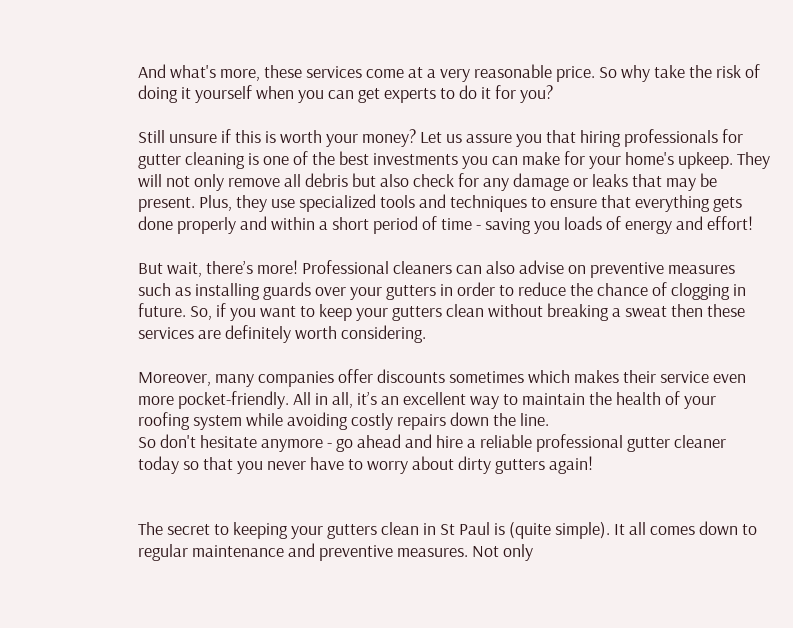And what's more, these services come at a very reasonable price. So why take the risk of doing it yourself when you can get experts to do it for you?

Still unsure if this is worth your money? Let us assure you that hiring professionals for gutter cleaning is one of the best investments you can make for your home's upkeep. They will not only remove all debris but also check for any damage or leaks that may be present. Plus, they use specialized tools and techniques to ensure that everything gets done properly and within a short period of time - saving you loads of energy and effort!

But wait, there’s more! Professional cleaners can also advise on preventive measures such as installing guards over your gutters in order to reduce the chance of clogging in future. So, if you want to keep your gutters clean without breaking a sweat then these services are definitely worth considering.

Moreover, many companies offer discounts sometimes which makes their service even more pocket-friendly. All in all, it’s an excellent way to maintain the health of your roofing system while avoiding costly repairs down the line.
So don't hesitate anymore - go ahead and hire a reliable professional gutter cleaner today so that you never have to worry about dirty gutters again!


The secret to keeping your gutters clean in St Paul is (quite simple). It all comes down to regular maintenance and preventive measures. Not only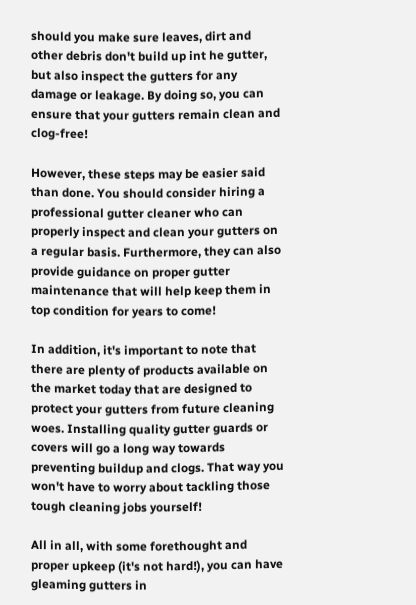should you make sure leaves, dirt and other debris don't build up int he gutter, but also inspect the gutters for any damage or leakage. By doing so, you can ensure that your gutters remain clean and clog-free!

However, these steps may be easier said than done. You should consider hiring a professional gutter cleaner who can properly inspect and clean your gutters on a regular basis. Furthermore, they can also provide guidance on proper gutter maintenance that will help keep them in top condition for years to come!

In addition, it's important to note that there are plenty of products available on the market today that are designed to protect your gutters from future cleaning woes. Installing quality gutter guards or covers will go a long way towards preventing buildup and clogs. That way you won't have to worry about tackling those tough cleaning jobs yourself!

All in all, with some forethought and proper upkeep (it's not hard!), you can have gleaming gutters in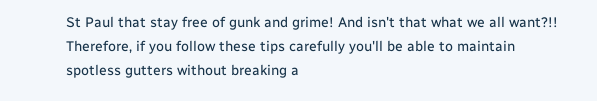St Paul that stay free of gunk and grime! And isn't that what we all want?!! Therefore, if you follow these tips carefully you'll be able to maintain spotless gutters without breaking a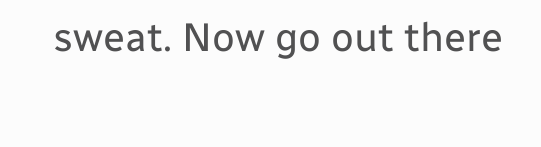sweat. Now go out there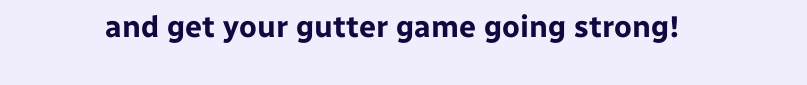and get your gutter game going strong!